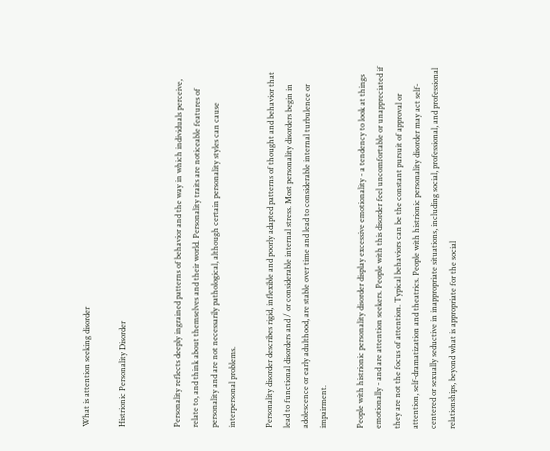What is attention seeking disorder

Histrionic Personality Disorder


Personality reflects deeply ingrained patterns of behavior and the way in which individuals perceive, relate to, and think about themselves and their world. Personality traits are noticeable features of personality and are not necessarily pathological, although certain personality styles can cause interpersonal problems.

Personality disorder describes rigid, inflexible and poorly adapted patterns of thought and behavior that lead to functional disorders and / or considerable internal stress. Most personality disorders begin in adolescence or early adulthood, are stable over time and lead to considerable internal turbulence or impairment.

People with histrionic personality disorder display excessive emotionality - a tendency to look at things emotionally - and are attention seekers. People with this disorder feel uncomfortable or unappreciated if they are not the focus of attention. Typical behaviors can be the constant pursuit of approval or attention, self-dramatization and theatrics. People with histrionic personality disorder may act self-centered or sexually seductive in inappropriate situations, including social, professional, and professional relationships, beyond what is appropriate for the social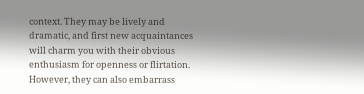context. They may be lively and dramatic, and first new acquaintances will charm you with their obvious enthusiasm for openness or flirtation. However, they can also embarrass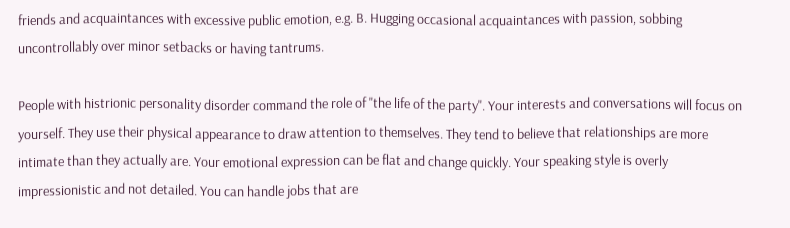friends and acquaintances with excessive public emotion, e.g. B. Hugging occasional acquaintances with passion, sobbing uncontrollably over minor setbacks or having tantrums.

People with histrionic personality disorder command the role of "the life of the party". Your interests and conversations will focus on yourself. They use their physical appearance to draw attention to themselves. They tend to believe that relationships are more intimate than they actually are. Your emotional expression can be flat and change quickly. Your speaking style is overly impressionistic and not detailed. You can handle jobs that are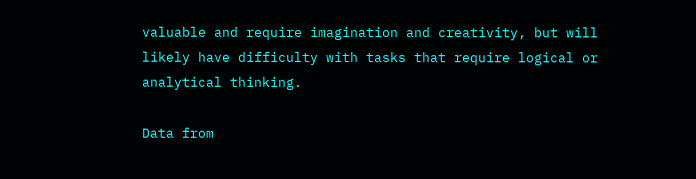valuable and require imagination and creativity, but will likely have difficulty with tasks that require logical or analytical thinking.

Data from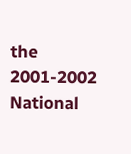the 2001-2002 National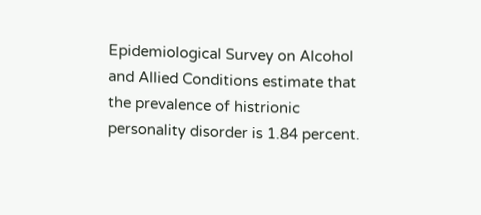Epidemiological Survey on Alcohol and Allied Conditions estimate that the prevalence of histrionic personality disorder is 1.84 percent.